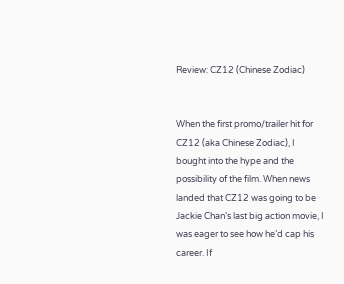Review: CZ12 (Chinese Zodiac)


When the first promo/trailer hit for CZ12 (aka Chinese Zodiac), I bought into the hype and the possibility of the film. When news landed that CZ12 was going to be Jackie Chan’s last big action movie, I was eager to see how he’d cap his career. If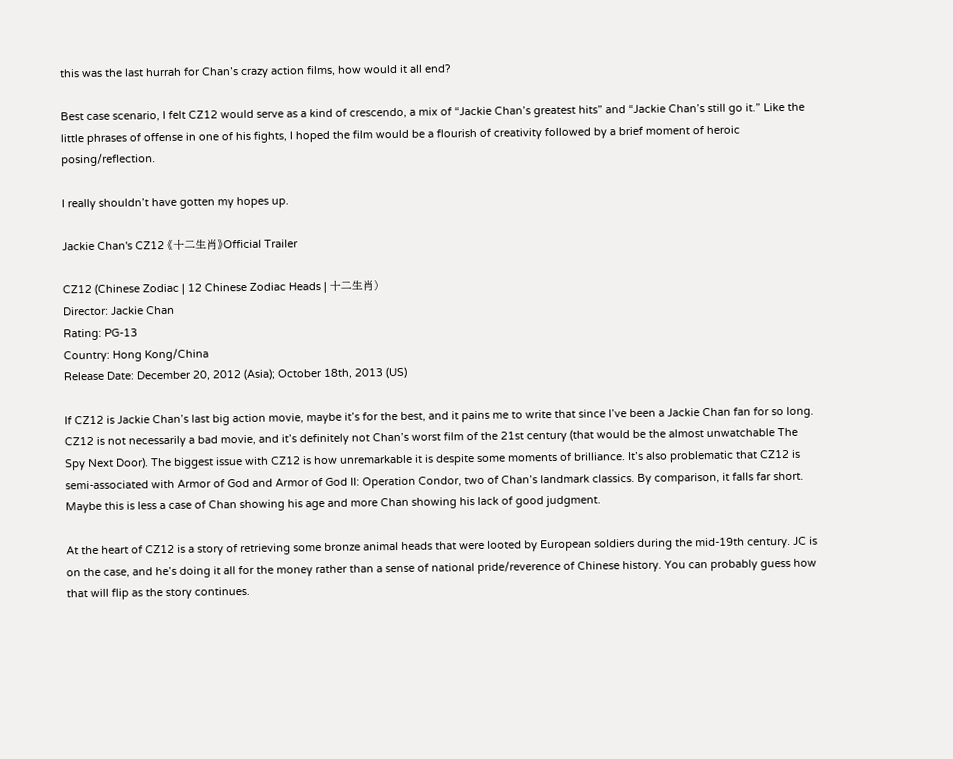this was the last hurrah for Chan’s crazy action films, how would it all end?

Best case scenario, I felt CZ12 would serve as a kind of crescendo, a mix of “Jackie Chan’s greatest hits” and “Jackie Chan’s still go it.” Like the little phrases of offense in one of his fights, I hoped the film would be a flourish of creativity followed by a brief moment of heroic posing/reflection.

I really shouldn’t have gotten my hopes up.

Jackie Chan's CZ12 《十二生肖》Official Trailer

CZ12 (Chinese Zodiac | 12 Chinese Zodiac Heads | 十二生肖)
Director: Jackie Chan
Rating: PG-13
Country: Hong Kong/China
Release Date: December 20, 2012 (Asia); October 18th, 2013 (US)

If CZ12 is Jackie Chan’s last big action movie, maybe it’s for the best, and it pains me to write that since I’ve been a Jackie Chan fan for so long. CZ12 is not necessarily a bad movie, and it’s definitely not Chan’s worst film of the 21st century (that would be the almost unwatchable The Spy Next Door). The biggest issue with CZ12 is how unremarkable it is despite some moments of brilliance. It’s also problematic that CZ12 is semi-associated with Armor of God and Armor of God II: Operation Condor, two of Chan’s landmark classics. By comparison, it falls far short. Maybe this is less a case of Chan showing his age and more Chan showing his lack of good judgment.

At the heart of CZ12 is a story of retrieving some bronze animal heads that were looted by European soldiers during the mid-19th century. JC is on the case, and he’s doing it all for the money rather than a sense of national pride/reverence of Chinese history. You can probably guess how that will flip as the story continues.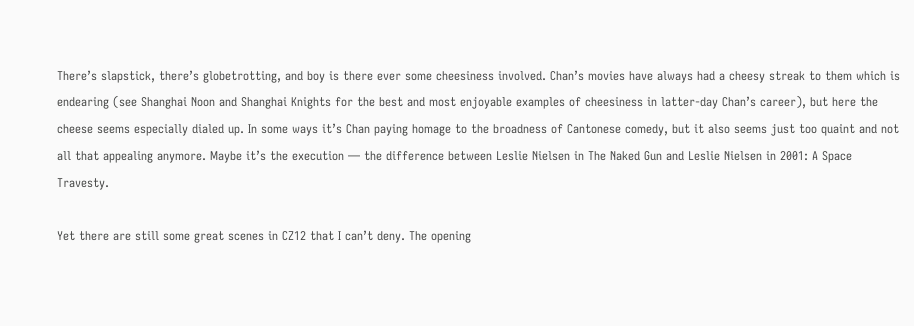There’s slapstick, there’s globetrotting, and boy is there ever some cheesiness involved. Chan’s movies have always had a cheesy streak to them which is endearing (see Shanghai Noon and Shanghai Knights for the best and most enjoyable examples of cheesiness in latter-day Chan’s career), but here the cheese seems especially dialed up. In some ways it’s Chan paying homage to the broadness of Cantonese comedy, but it also seems just too quaint and not all that appealing anymore. Maybe it’s the execution — the difference between Leslie Nielsen in The Naked Gun and Leslie Nielsen in 2001: A Space Travesty.

Yet there are still some great scenes in CZ12 that I can’t deny. The opening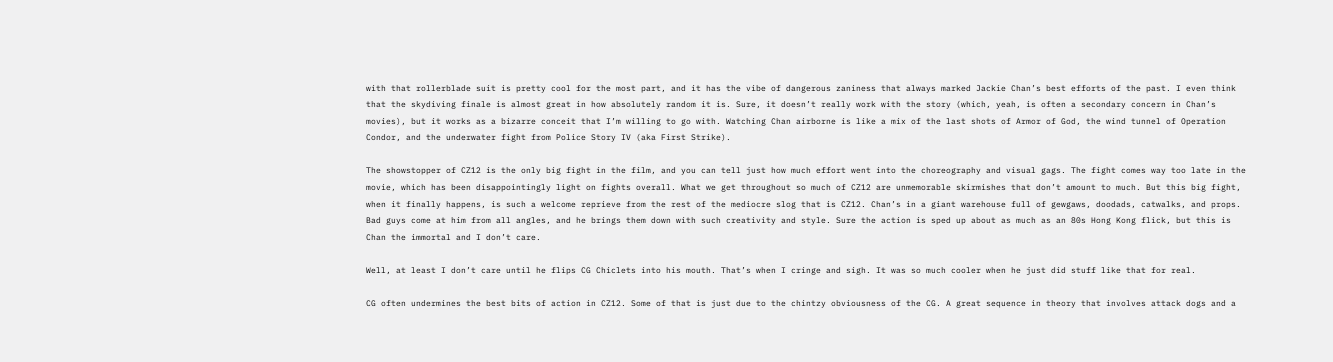with that rollerblade suit is pretty cool for the most part, and it has the vibe of dangerous zaniness that always marked Jackie Chan’s best efforts of the past. I even think that the skydiving finale is almost great in how absolutely random it is. Sure, it doesn’t really work with the story (which, yeah, is often a secondary concern in Chan’s movies), but it works as a bizarre conceit that I’m willing to go with. Watching Chan airborne is like a mix of the last shots of Armor of God, the wind tunnel of Operation Condor, and the underwater fight from Police Story IV (aka First Strike).

The showstopper of CZ12 is the only big fight in the film, and you can tell just how much effort went into the choreography and visual gags. The fight comes way too late in the movie, which has been disappointingly light on fights overall. What we get throughout so much of CZ12 are unmemorable skirmishes that don’t amount to much. But this big fight, when it finally happens, is such a welcome reprieve from the rest of the mediocre slog that is CZ12. Chan’s in a giant warehouse full of gewgaws, doodads, catwalks, and props. Bad guys come at him from all angles, and he brings them down with such creativity and style. Sure the action is sped up about as much as an 80s Hong Kong flick, but this is Chan the immortal and I don’t care.

Well, at least I don’t care until he flips CG Chiclets into his mouth. That’s when I cringe and sigh. It was so much cooler when he just did stuff like that for real.

CG often undermines the best bits of action in CZ12. Some of that is just due to the chintzy obviousness of the CG. A great sequence in theory that involves attack dogs and a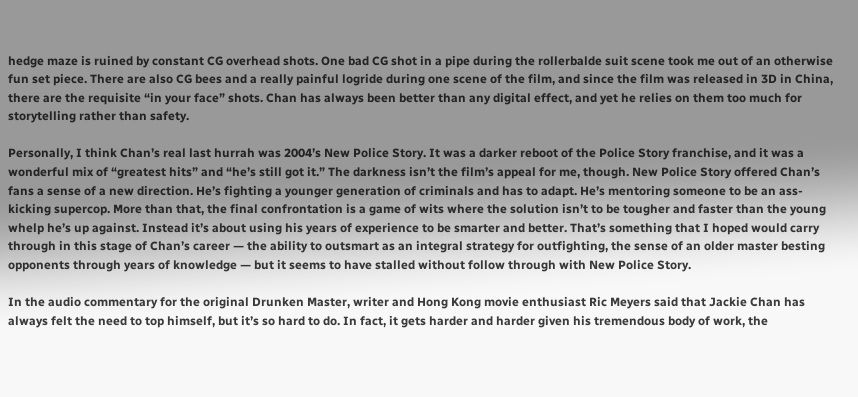hedge maze is ruined by constant CG overhead shots. One bad CG shot in a pipe during the rollerbalde suit scene took me out of an otherwise fun set piece. There are also CG bees and a really painful logride during one scene of the film, and since the film was released in 3D in China, there are the requisite “in your face” shots. Chan has always been better than any digital effect, and yet he relies on them too much for storytelling rather than safety.

Personally, I think Chan’s real last hurrah was 2004’s New Police Story. It was a darker reboot of the Police Story franchise, and it was a wonderful mix of “greatest hits” and “he’s still got it.” The darkness isn’t the film’s appeal for me, though. New Police Story offered Chan’s fans a sense of a new direction. He’s fighting a younger generation of criminals and has to adapt. He’s mentoring someone to be an ass-kicking supercop. More than that, the final confrontation is a game of wits where the solution isn’t to be tougher and faster than the young whelp he’s up against. Instead it’s about using his years of experience to be smarter and better. That’s something that I hoped would carry through in this stage of Chan’s career — the ability to outsmart as an integral strategy for outfighting, the sense of an older master besting opponents through years of knowledge — but it seems to have stalled without follow through with New Police Story.

In the audio commentary for the original Drunken Master, writer and Hong Kong movie enthusiast Ric Meyers said that Jackie Chan has always felt the need to top himself, but it’s so hard to do. In fact, it gets harder and harder given his tremendous body of work, the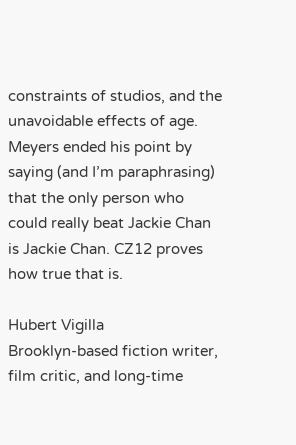constraints of studios, and the unavoidable effects of age. Meyers ended his point by saying (and I’m paraphrasing) that the only person who could really beat Jackie Chan is Jackie Chan. CZ12 proves how true that is.

Hubert Vigilla
Brooklyn-based fiction writer, film critic, and long-time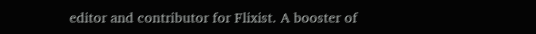editor and contributor for Flixist. A booster of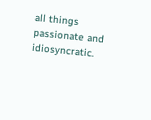all things passionate and idiosyncratic.